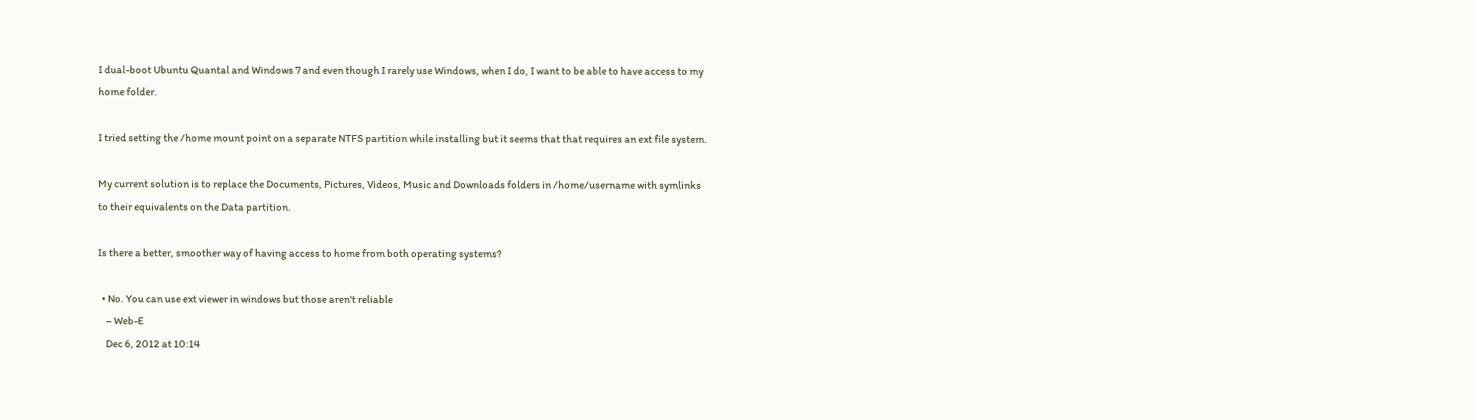I dual-boot Ubuntu Quantal and Windows 7 and even though I rarely use Windows, when I do, I want to be able to have access to my home folder.

I tried setting the /home mount point on a separate NTFS partition while installing but it seems that that requires an ext file system.

My current solution is to replace the Documents, Pictures, Videos, Music and Downloads folders in /home/username with symlinks to their equivalents on the Data partition.

Is there a better, smoother way of having access to home from both operating systems?

  • No. You can use ext viewer in windows but those aren't reliable
    – Web-E
    Dec 6, 2012 at 10:14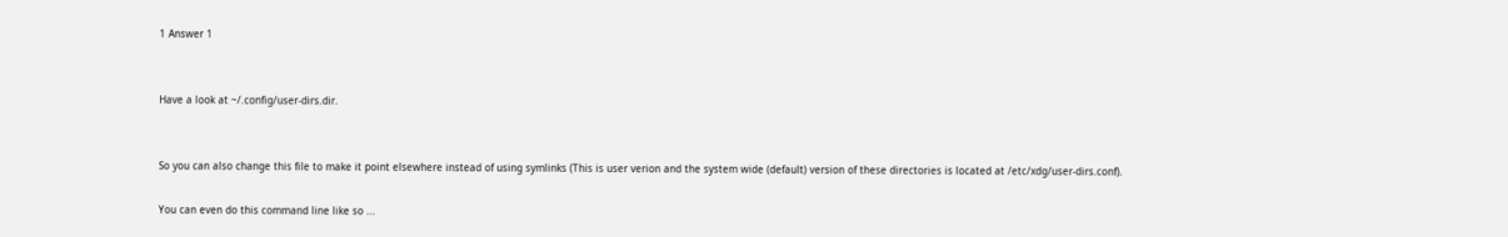1 Answer 1


Have a look at ~/.config/user-dirs.dir.


So you can also change this file to make it point elsewhere instead of using symlinks (This is user verion and the system wide (default) version of these directories is located at /etc/xdg/user-dirs.conf).

You can even do this command line like so ...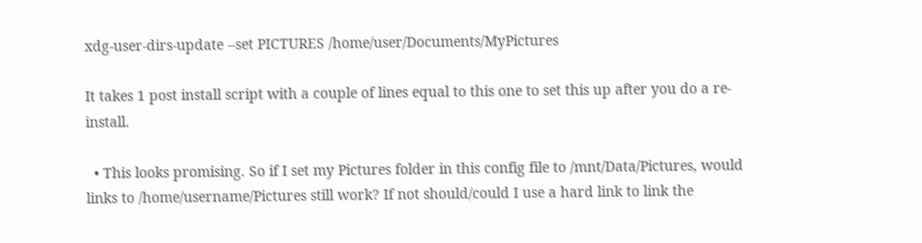xdg-user-dirs-update --set PICTURES /home/user/Documents/MyPictures

It takes 1 post install script with a couple of lines equal to this one to set this up after you do a re-install.

  • This looks promising. So if I set my Pictures folder in this config file to /mnt/Data/Pictures, would links to /home/username/Pictures still work? If not should/could I use a hard link to link the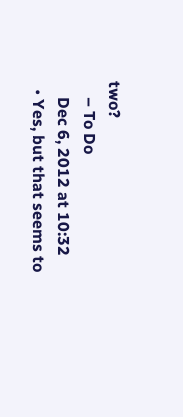two?
    – To Do
    Dec 6, 2012 at 10:32
  • Yes, but that seems to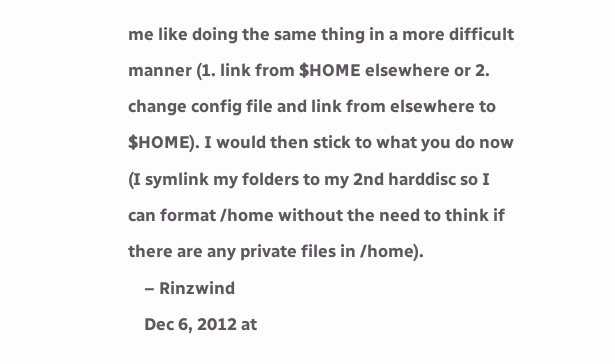me like doing the same thing in a more difficult manner (1. link from $HOME elsewhere or 2. change config file and link from elsewhere to $HOME). I would then stick to what you do now (I symlink my folders to my 2nd harddisc so I can format /home without the need to think if there are any private files in /home).
    – Rinzwind
    Dec 6, 2012 at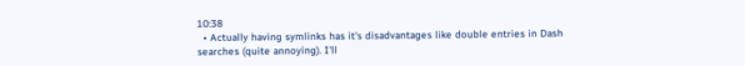10:38
  • Actually having symlinks has it's disadvantages like double entries in Dash searches (quite annoying). I'll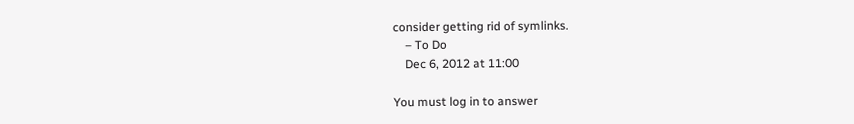consider getting rid of symlinks.
    – To Do
    Dec 6, 2012 at 11:00

You must log in to answer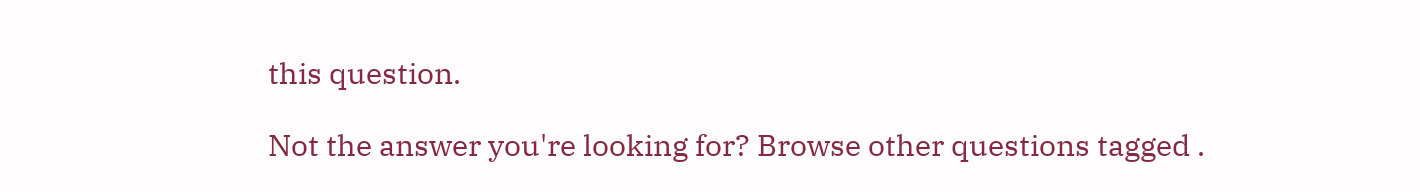this question.

Not the answer you're looking for? Browse other questions tagged .